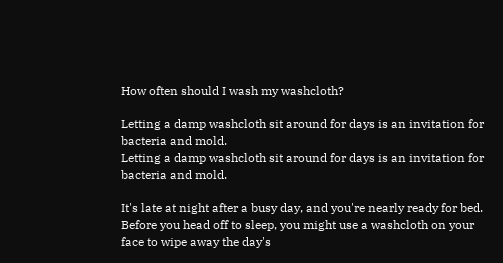How often should I wash my washcloth?

Letting a damp washcloth sit around for days is an invitation for bacteria and mold.
Letting a damp washcloth sit around for days is an invitation for bacteria and mold.

It's late at night after a busy day, and you're nearly ready for bed. Before you head off to sleep, you might use a washcloth on your face to wipe away the day's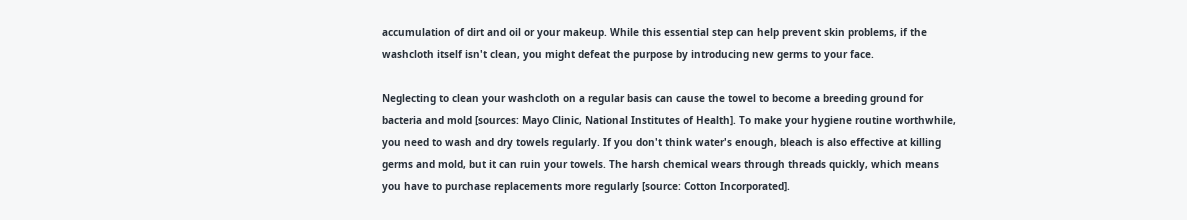accumulation of dirt and oil or your makeup. While this essential step can help prevent skin problems, if the washcloth itself isn't clean, you might defeat the purpose by introducing new germs to your face.

Neglecting to clean your washcloth on a regular basis can cause the towel to become a breeding ground for bacteria and mold [sources: Mayo Clinic, National Institutes of Health]. To make your hygiene routine worthwhile, you need to wash and dry towels regularly. If you don't think water's enough, bleach is also effective at killing germs and mold, but it can ruin your towels. The harsh chemical wears through threads quickly, which means you have to purchase replacements more regularly [source: Cotton Incorporated].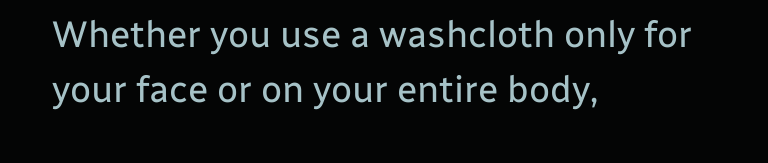Whether you use a washcloth only for your face or on your entire body,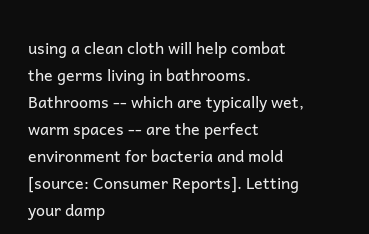using a clean cloth will help combat the germs living in bathrooms. Bathrooms -- which are typically wet, warm spaces -- are the perfect environment for bacteria and mold [source: Consumer Reports]. Letting your damp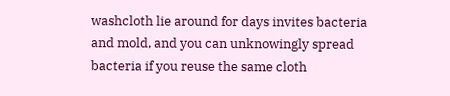washcloth lie around for days invites bacteria and mold, and you can unknowingly spread bacteria if you reuse the same cloth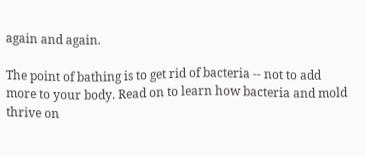again and again.

The point of bathing is to get rid of bacteria -- not to add more to your body. Read on to learn how bacteria and mold thrive on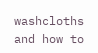washcloths and how to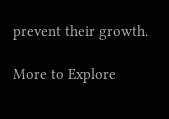prevent their growth.

More to Explore